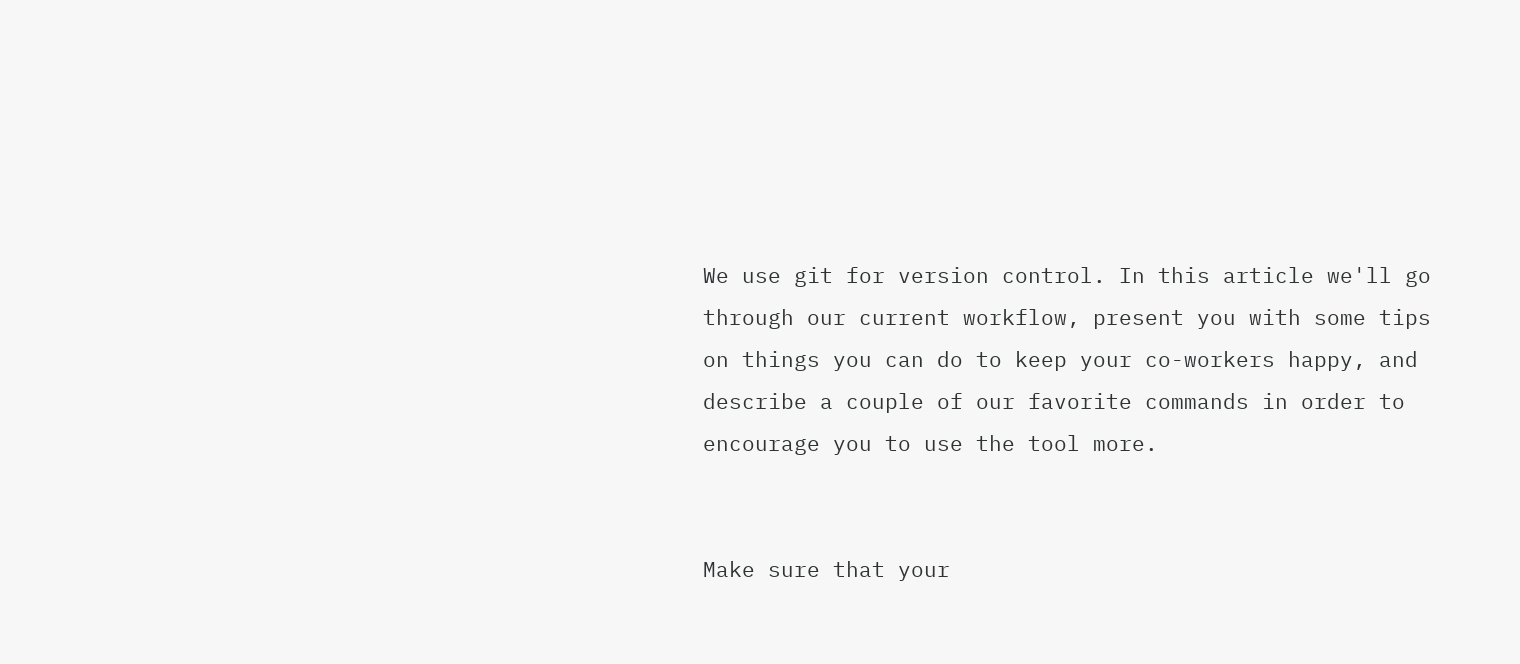We use git for version control. In this article we'll go through our current workflow, present you with some tips on things you can do to keep your co-workers happy, and describe a couple of our favorite commands in order to encourage you to use the tool more.


Make sure that your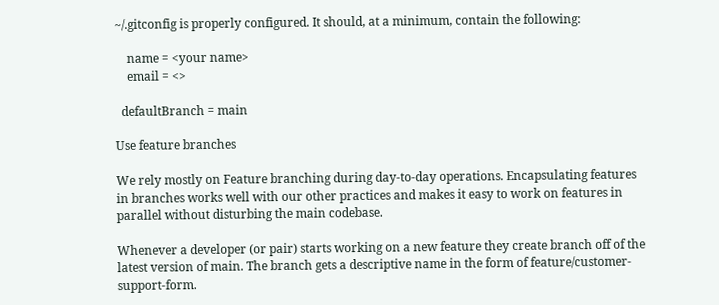~/.gitconfig is properly configured. It should, at a minimum, contain the following:

    name = <your name>
    email = <>

  defaultBranch = main

Use feature branches

We rely mostly on Feature branching during day-to-day operations. Encapsulating features in branches works well with our other practices and makes it easy to work on features in parallel without disturbing the main codebase.

Whenever a developer (or pair) starts working on a new feature they create branch off of the latest version of main. The branch gets a descriptive name in the form of feature/customer-support-form.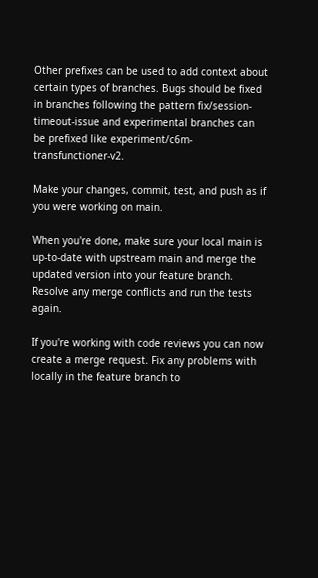Other prefixes can be used to add context about certain types of branches. Bugs should be fixed in branches following the pattern fix/session-timeout-issue and experimental branches can be prefixed like experiment/c6m-transfunctioner-v2.

Make your changes, commit, test, and push as if you were working on main.

When you're done, make sure your local main is up-to-date with upstream main and merge the updated version into your feature branch. Resolve any merge conflicts and run the tests again.

If you're working with code reviews you can now create a merge request. Fix any problems with locally in the feature branch to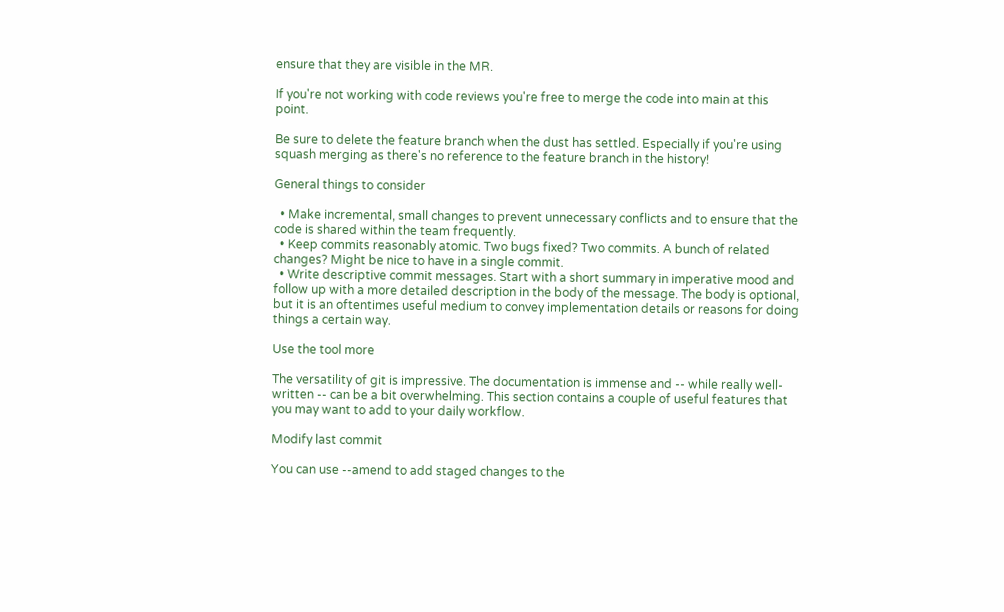ensure that they are visible in the MR.

If you're not working with code reviews you're free to merge the code into main at this point.

Be sure to delete the feature branch when the dust has settled. Especially if you're using squash merging as there's no reference to the feature branch in the history!

General things to consider

  • Make incremental, small changes to prevent unnecessary conflicts and to ensure that the code is shared within the team frequently.
  • Keep commits reasonably atomic. Two bugs fixed? Two commits. A bunch of related changes? Might be nice to have in a single commit.
  • Write descriptive commit messages. Start with a short summary in imperative mood and follow up with a more detailed description in the body of the message. The body is optional, but it is an oftentimes useful medium to convey implementation details or reasons for doing things a certain way.

Use the tool more

The versatility of git is impressive. The documentation is immense and -- while really well-written -- can be a bit overwhelming. This section contains a couple of useful features that you may want to add to your daily workflow.

Modify last commit

You can use --amend to add staged changes to the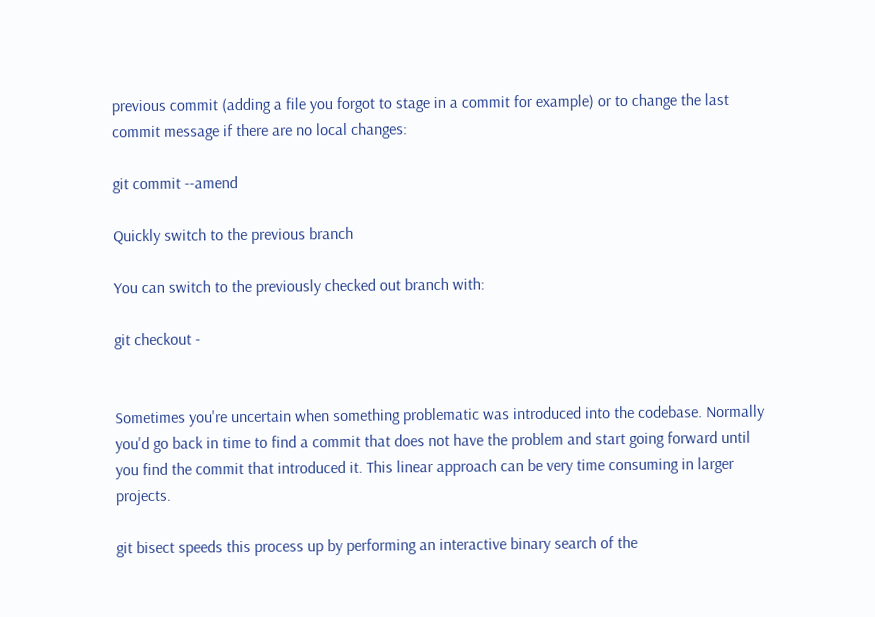previous commit (adding a file you forgot to stage in a commit for example) or to change the last commit message if there are no local changes:

git commit --amend

Quickly switch to the previous branch

You can switch to the previously checked out branch with:

git checkout -


Sometimes you're uncertain when something problematic was introduced into the codebase. Normally you'd go back in time to find a commit that does not have the problem and start going forward until you find the commit that introduced it. This linear approach can be very time consuming in larger projects.

git bisect speeds this process up by performing an interactive binary search of the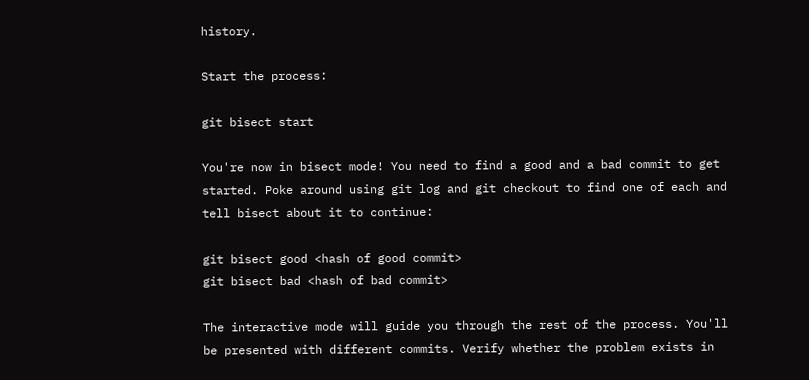history.

Start the process:

git bisect start

You're now in bisect mode! You need to find a good and a bad commit to get started. Poke around using git log and git checkout to find one of each and tell bisect about it to continue:

git bisect good <hash of good commit>
git bisect bad <hash of bad commit>

The interactive mode will guide you through the rest of the process. You'll be presented with different commits. Verify whether the problem exists in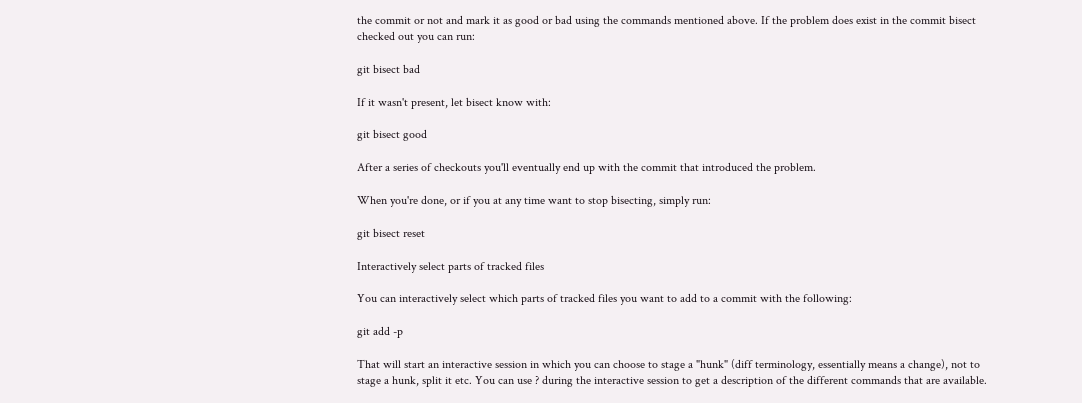the commit or not and mark it as good or bad using the commands mentioned above. If the problem does exist in the commit bisect checked out you can run:

git bisect bad

If it wasn't present, let bisect know with:

git bisect good

After a series of checkouts you'll eventually end up with the commit that introduced the problem.

When you're done, or if you at any time want to stop bisecting, simply run:

git bisect reset

Interactively select parts of tracked files

You can interactively select which parts of tracked files you want to add to a commit with the following:

git add -p

That will start an interactive session in which you can choose to stage a "hunk" (diff terminology, essentially means a change), not to stage a hunk, split it etc. You can use ? during the interactive session to get a description of the different commands that are available.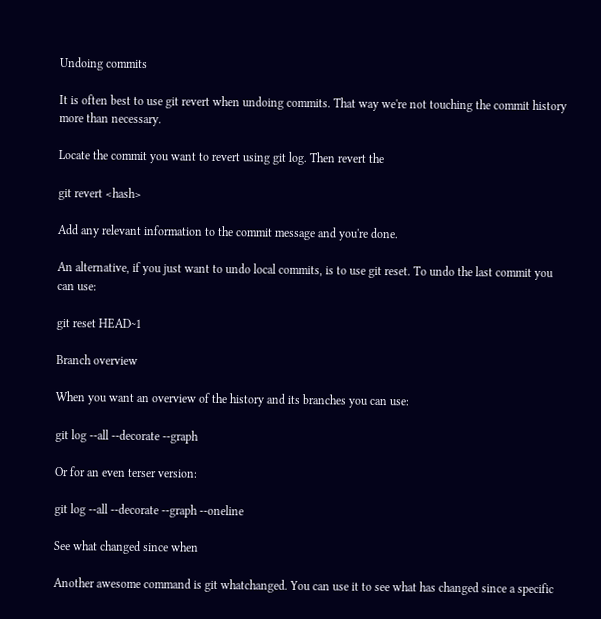Undoing commits

It is often best to use git revert when undoing commits. That way we're not touching the commit history more than necessary.

Locate the commit you want to revert using git log. Then revert the

git revert <hash>

Add any relevant information to the commit message and you're done.

An alternative, if you just want to undo local commits, is to use git reset. To undo the last commit you can use:

git reset HEAD~1

Branch overview

When you want an overview of the history and its branches you can use:

git log --all --decorate --graph

Or for an even terser version:

git log --all --decorate --graph --oneline

See what changed since when

Another awesome command is git whatchanged. You can use it to see what has changed since a specific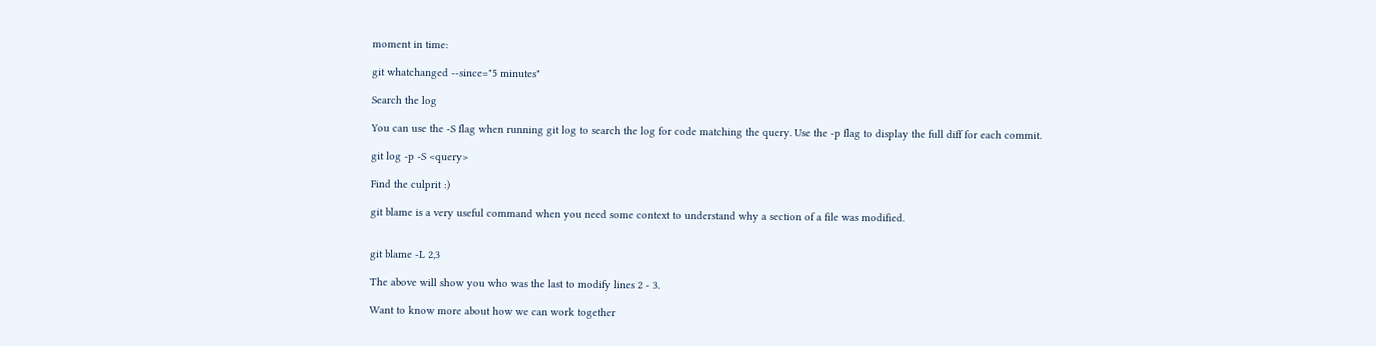moment in time:

git whatchanged --since="5 minutes"

Search the log

You can use the -S flag when running git log to search the log for code matching the query. Use the -p flag to display the full diff for each commit.

git log -p -S <query>

Find the culprit :)

git blame is a very useful command when you need some context to understand why a section of a file was modified.


git blame -L 2,3

The above will show you who was the last to modify lines 2 - 3.

Want to know more about how we can work together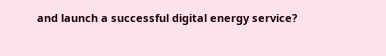and launch a successful digital energy service?